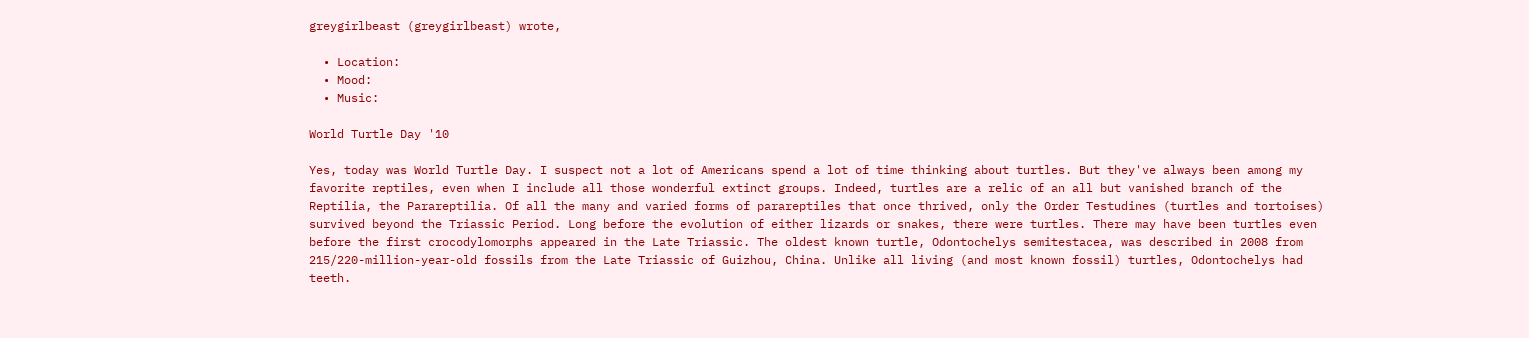greygirlbeast (greygirlbeast) wrote,

  • Location:
  • Mood:
  • Music:

World Turtle Day '10

Yes, today was World Turtle Day. I suspect not a lot of Americans spend a lot of time thinking about turtles. But they've always been among my favorite reptiles, even when I include all those wonderful extinct groups. Indeed, turtles are a relic of an all but vanished branch of the Reptilia, the Parareptilia. Of all the many and varied forms of parareptiles that once thrived, only the Order Testudines (turtles and tortoises) survived beyond the Triassic Period. Long before the evolution of either lizards or snakes, there were turtles. There may have been turtles even before the first crocodylomorphs appeared in the Late Triassic. The oldest known turtle, Odontochelys semitestacea, was described in 2008 from 215/220-million-year-old fossils from the Late Triassic of Guizhou, China. Unlike all living (and most known fossil) turtles, Odontochelys had teeth.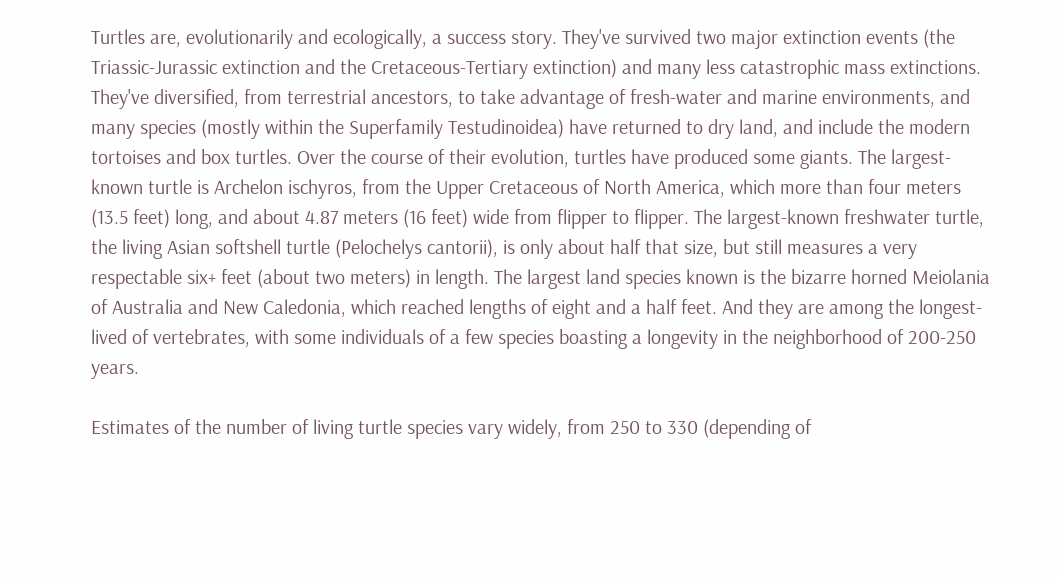Turtles are, evolutionarily and ecologically, a success story. They've survived two major extinction events (the Triassic-Jurassic extinction and the Cretaceous-Tertiary extinction) and many less catastrophic mass extinctions. They've diversified, from terrestrial ancestors, to take advantage of fresh-water and marine environments, and many species (mostly within the Superfamily Testudinoidea) have returned to dry land, and include the modern tortoises and box turtles. Over the course of their evolution, turtles have produced some giants. The largest-known turtle is Archelon ischyros, from the Upper Cretaceous of North America, which more than four meters (13.5 feet) long, and about 4.87 meters (16 feet) wide from flipper to flipper. The largest-known freshwater turtle, the living Asian softshell turtle (Pelochelys cantorii), is only about half that size, but still measures a very respectable six+ feet (about two meters) in length. The largest land species known is the bizarre horned Meiolania of Australia and New Caledonia, which reached lengths of eight and a half feet. And they are among the longest-lived of vertebrates, with some individuals of a few species boasting a longevity in the neighborhood of 200-250 years.

Estimates of the number of living turtle species vary widely, from 250 to 330 (depending of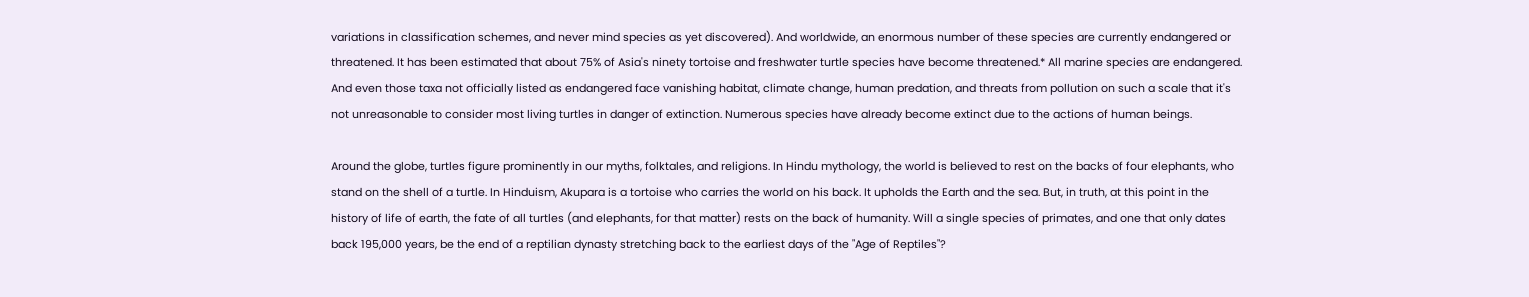variations in classification schemes, and never mind species as yet discovered). And worldwide, an enormous number of these species are currently endangered or threatened. It has been estimated that about 75% of Asia's ninety tortoise and freshwater turtle species have become threatened.* All marine species are endangered. And even those taxa not officially listed as endangered face vanishing habitat, climate change, human predation, and threats from pollution on such a scale that it's not unreasonable to consider most living turtles in danger of extinction. Numerous species have already become extinct due to the actions of human beings.

Around the globe, turtles figure prominently in our myths, folktales, and religions. In Hindu mythology, the world is believed to rest on the backs of four elephants, who stand on the shell of a turtle. In Hinduism, Akupara is a tortoise who carries the world on his back. It upholds the Earth and the sea. But, in truth, at this point in the history of life of earth, the fate of all turtles (and elephants, for that matter) rests on the back of humanity. Will a single species of primates, and one that only dates back 195,000 years, be the end of a reptilian dynasty stretching back to the earliest days of the "Age of Reptiles"?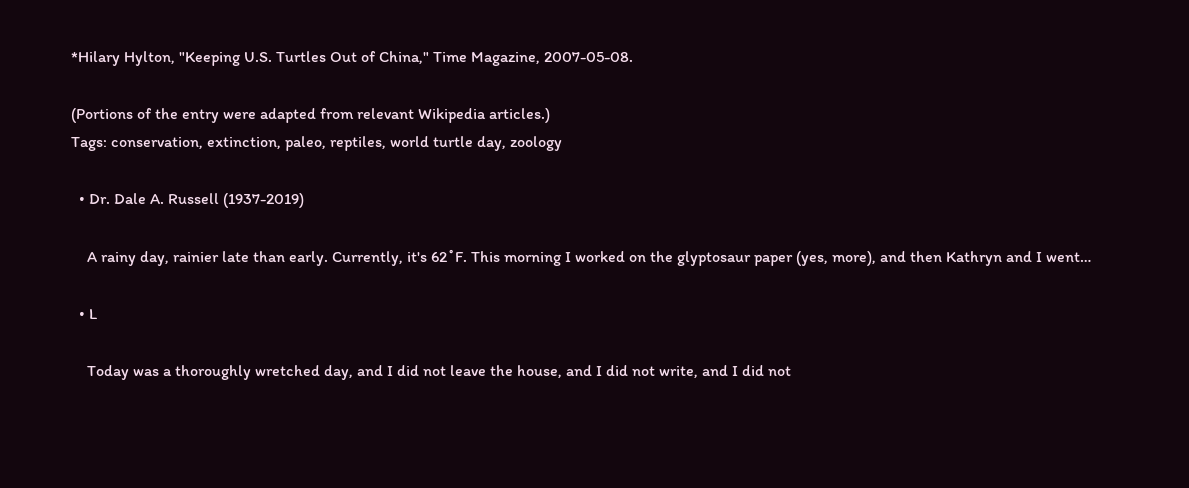*Hilary Hylton, "Keeping U.S. Turtles Out of China," Time Magazine, 2007-05-08.

(Portions of the entry were adapted from relevant Wikipedia articles.)
Tags: conservation, extinction, paleo, reptiles, world turtle day, zoology

  • Dr. Dale A. Russell (1937-2019)

    A rainy day, rainier late than early. Currently, it's 62˚F. This morning I worked on the glyptosaur paper (yes, more), and then Kathryn and I went…

  • L

    Today was a thoroughly wretched day, and I did not leave the house, and I did not write, and I did not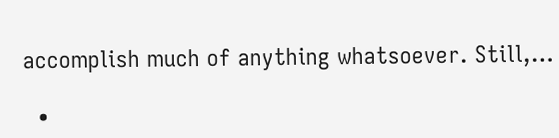accomplish much of anything whatsoever. Still,…

  •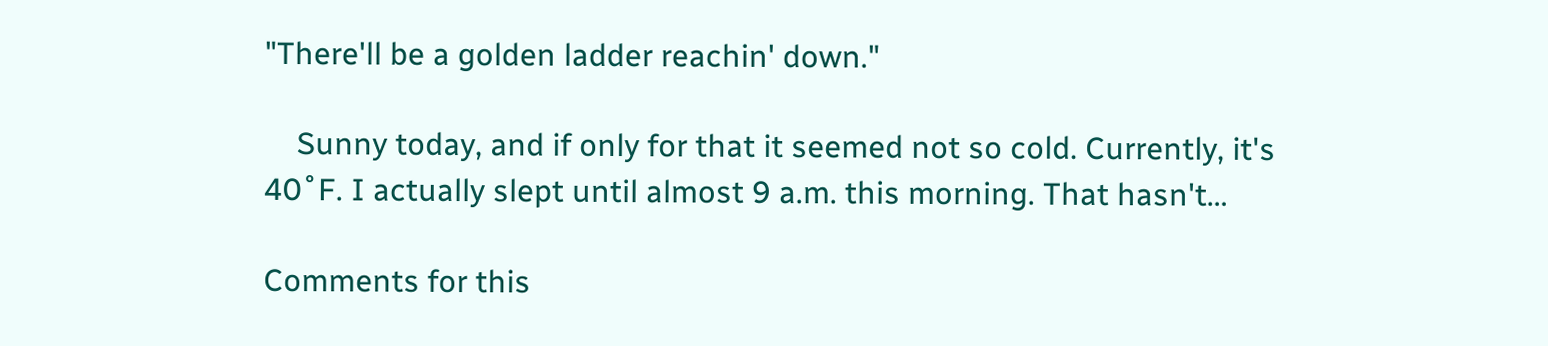"There'll be a golden ladder reachin' down."

    Sunny today, and if only for that it seemed not so cold. Currently, it's 40˚F. I actually slept until almost 9 a.m. this morning. That hasn't…

Comments for this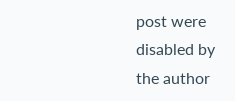post were disabled by the author